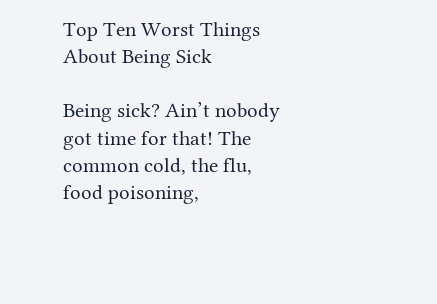Top Ten Worst Things About Being Sick

Being sick? Ain’t nobody got time for that! The common cold, the flu, food poisoning,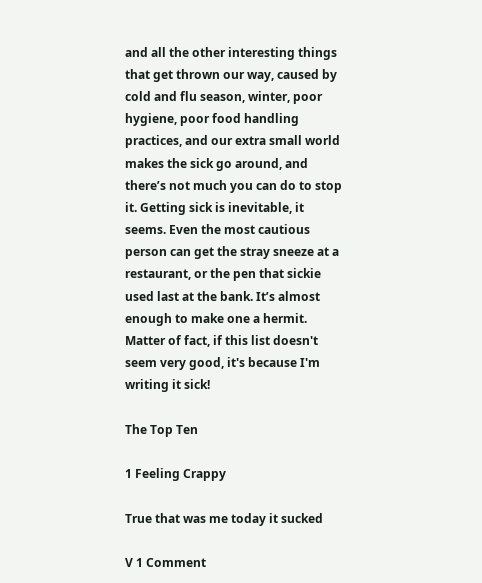and all the other interesting things that get thrown our way, caused by cold and flu season, winter, poor hygiene, poor food handling practices, and our extra small world makes the sick go around, and there’s not much you can do to stop it. Getting sick is inevitable, it seems. Even the most cautious person can get the stray sneeze at a restaurant, or the pen that sickie used last at the bank. It’s almost enough to make one a hermit. Matter of fact, if this list doesn't seem very good, it's because I'm writing it sick!

The Top Ten

1 Feeling Crappy

True that was me today it sucked

V 1 Comment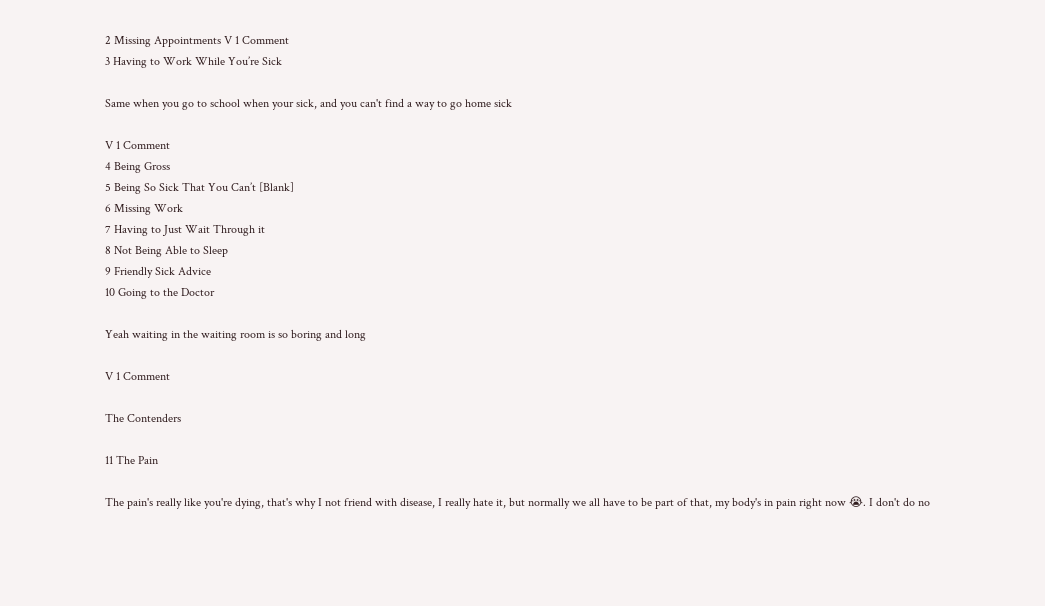2 Missing Appointments V 1 Comment
3 Having to Work While You’re Sick

Same when you go to school when your sick, and you can't find a way to go home sick

V 1 Comment
4 Being Gross
5 Being So Sick That You Can’t [Blank]
6 Missing Work
7 Having to Just Wait Through it
8 Not Being Able to Sleep
9 Friendly Sick Advice
10 Going to the Doctor

Yeah waiting in the waiting room is so boring and long

V 1 Comment

The Contenders

11 The Pain

The pain's really like you're dying, that's why I not friend with disease, I really hate it, but normally we all have to be part of that, my body's in pain right now 😭. I don't do no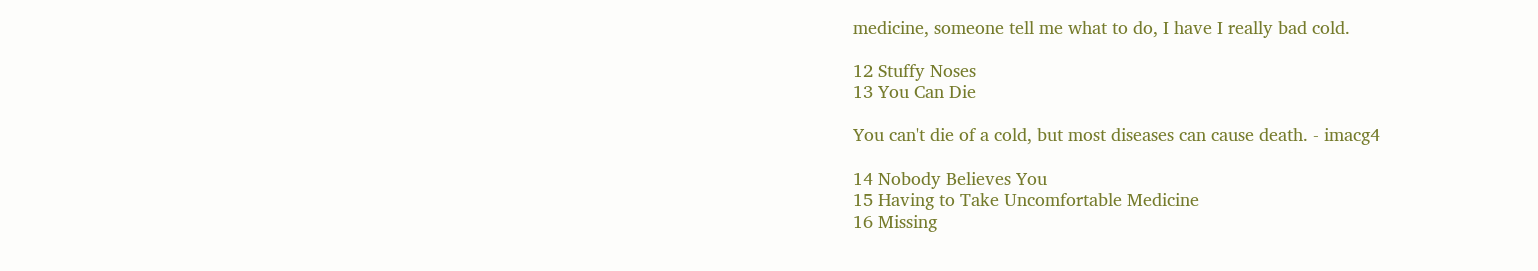medicine, someone tell me what to do, I have I really bad cold.

12 Stuffy Noses
13 You Can Die

You can't die of a cold, but most diseases can cause death. - imacg4

14 Nobody Believes You
15 Having to Take Uncomfortable Medicine
16 Missing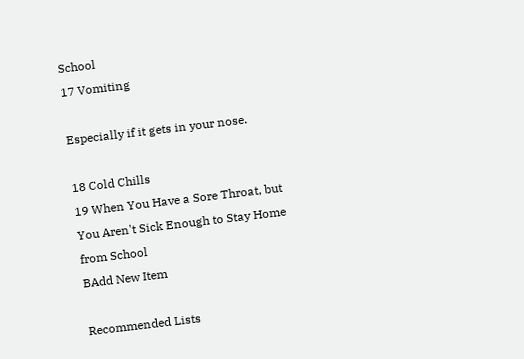School
17 Vomiting

Especially if it gets in your nose.

18 Cold Chills
19 When You Have a Sore Throat, but You Aren't Sick Enough to Stay Home from School
BAdd New Item

Recommended Lists